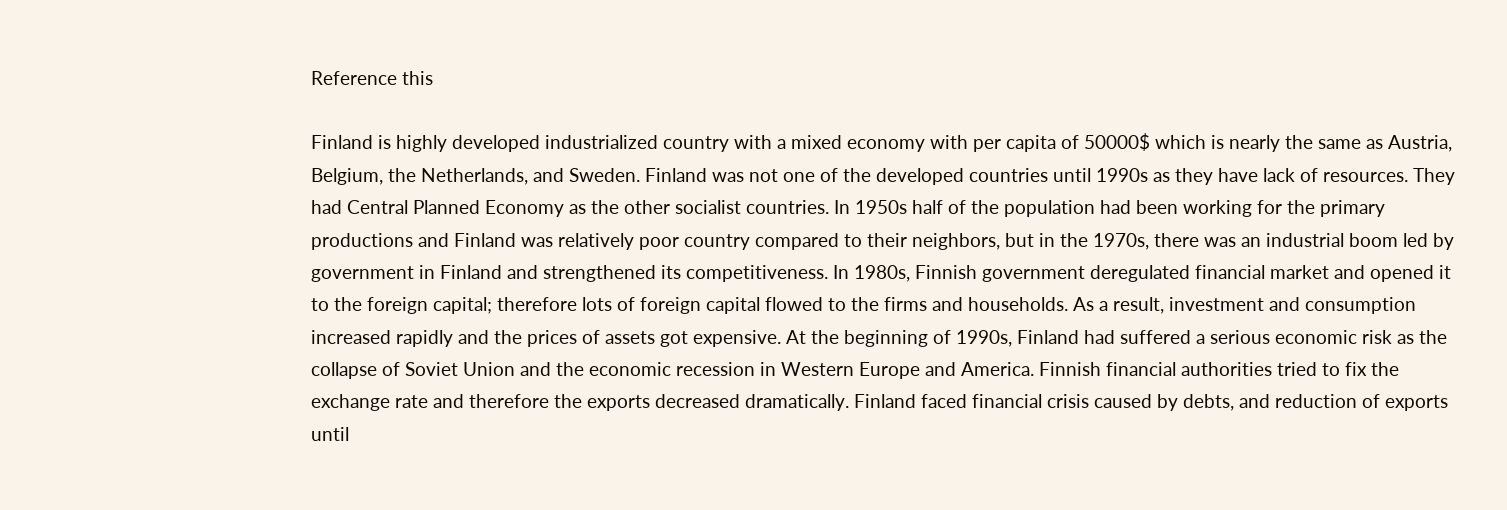Reference this

Finland is highly developed industrialized country with a mixed economy with per capita of 50000$ which is nearly the same as Austria, Belgium, the Netherlands, and Sweden. Finland was not one of the developed countries until 1990s as they have lack of resources. They had Central Planned Economy as the other socialist countries. In 1950s half of the population had been working for the primary productions and Finland was relatively poor country compared to their neighbors, but in the 1970s, there was an industrial boom led by government in Finland and strengthened its competitiveness. In 1980s, Finnish government deregulated financial market and opened it to the foreign capital; therefore lots of foreign capital flowed to the firms and households. As a result, investment and consumption increased rapidly and the prices of assets got expensive. At the beginning of 1990s, Finland had suffered a serious economic risk as the collapse of Soviet Union and the economic recession in Western Europe and America. Finnish financial authorities tried to fix the exchange rate and therefore the exports decreased dramatically. Finland faced financial crisis caused by debts, and reduction of exports until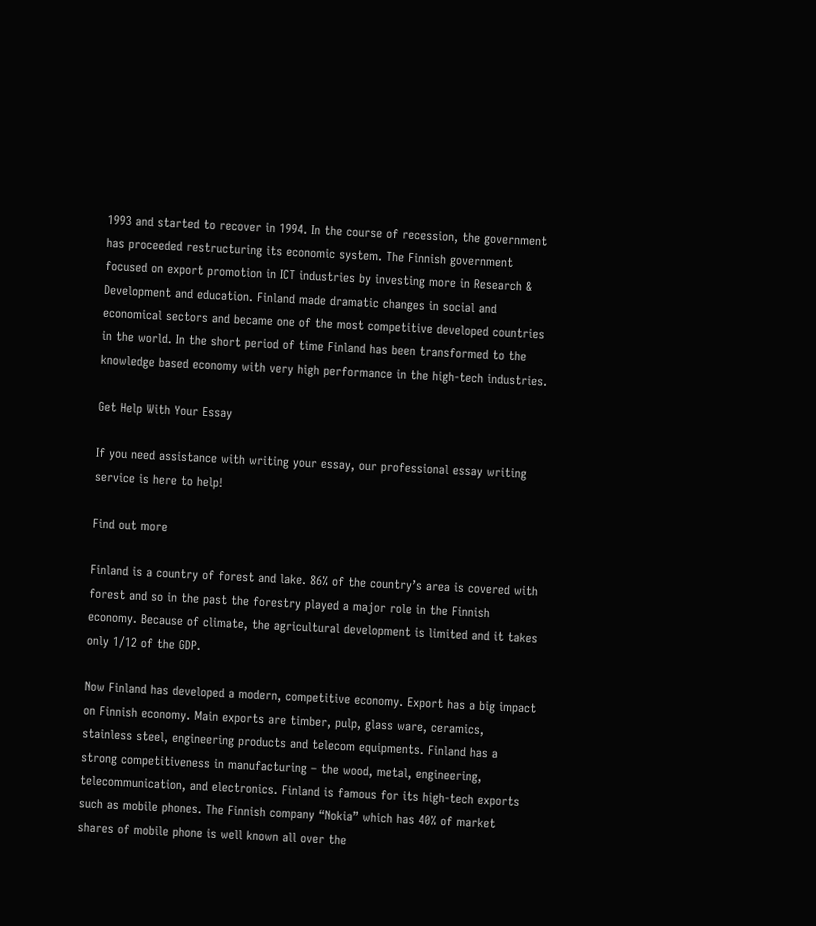1993 and started to recover in 1994. In the course of recession, the government has proceeded restructuring its economic system. The Finnish government focused on export promotion in ICT industries by investing more in Research & Development and education. Finland made dramatic changes in social and economical sectors and became one of the most competitive developed countries in the world. In the short period of time Finland has been transformed to the knowledge based economy with very high performance in the high-tech industries.

Get Help With Your Essay

If you need assistance with writing your essay, our professional essay writing service is here to help!

Find out more

Finland is a country of forest and lake. 86% of the country’s area is covered with forest and so in the past the forestry played a major role in the Finnish economy. Because of climate, the agricultural development is limited and it takes only 1/12 of the GDP.

Now Finland has developed a modern, competitive economy. Export has a big impact on Finnish economy. Main exports are timber, pulp, glass ware, ceramics, stainless steel, engineering products and telecom equipments. Finland has a strong competitiveness in manufacturing – the wood, metal, engineering, telecommunication, and electronics. Finland is famous for its high-tech exports such as mobile phones. The Finnish company “Nokia” which has 40% of market shares of mobile phone is well known all over the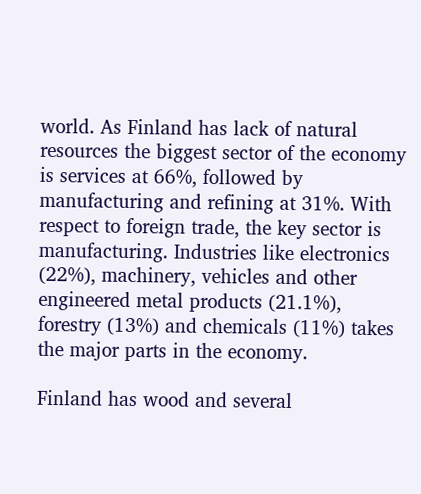world. As Finland has lack of natural resources the biggest sector of the economy is services at 66%, followed by manufacturing and refining at 31%. With respect to foreign trade, the key sector is manufacturing. Industries like electronics (22%), machinery, vehicles and other engineered metal products (21.1%), forestry (13%) and chemicals (11%) takes the major parts in the economy.

Finland has wood and several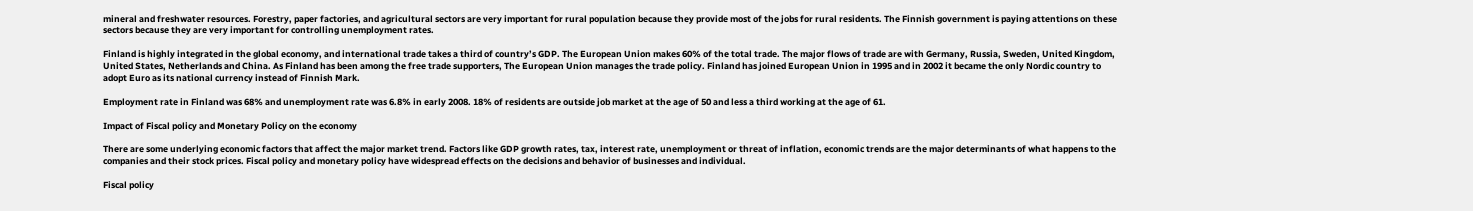mineral and freshwater resources. Forestry, paper factories, and agricultural sectors are very important for rural population because they provide most of the jobs for rural residents. The Finnish government is paying attentions on these sectors because they are very important for controlling unemployment rates.

Finland is highly integrated in the global economy, and international trade takes a third of country’s GDP. The European Union makes 60% of the total trade. The major flows of trade are with Germany, Russia, Sweden, United Kingdom, United States, Netherlands and China. As Finland has been among the free trade supporters, The European Union manages the trade policy. Finland has joined European Union in 1995 and in 2002 it became the only Nordic country to adopt Euro as its national currency instead of Finnish Mark.

Employment rate in Finland was 68% and unemployment rate was 6.8% in early 2008. 18% of residents are outside job market at the age of 50 and less a third working at the age of 61.

Impact of Fiscal policy and Monetary Policy on the economy

There are some underlying economic factors that affect the major market trend. Factors like GDP growth rates, tax, interest rate, unemployment or threat of inflation, economic trends are the major determinants of what happens to the companies and their stock prices. Fiscal policy and monetary policy have widespread effects on the decisions and behavior of businesses and individual.

Fiscal policy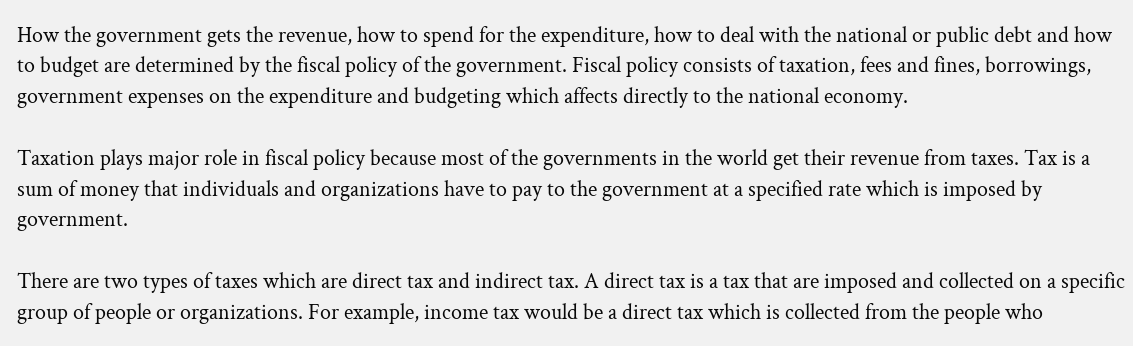How the government gets the revenue, how to spend for the expenditure, how to deal with the national or public debt and how to budget are determined by the fiscal policy of the government. Fiscal policy consists of taxation, fees and fines, borrowings, government expenses on the expenditure and budgeting which affects directly to the national economy.

Taxation plays major role in fiscal policy because most of the governments in the world get their revenue from taxes. Tax is a sum of money that individuals and organizations have to pay to the government at a specified rate which is imposed by government.

There are two types of taxes which are direct tax and indirect tax. A direct tax is a tax that are imposed and collected on a specific group of people or organizations. For example, income tax would be a direct tax which is collected from the people who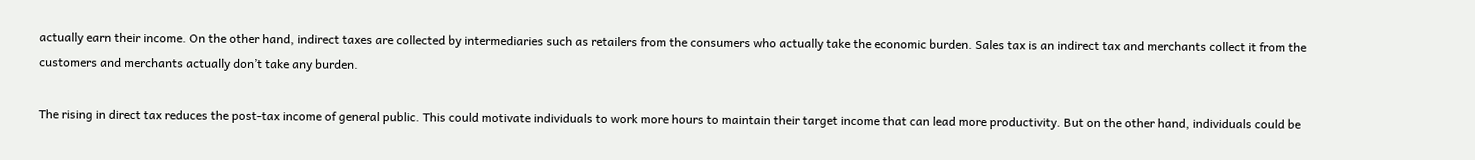actually earn their income. On the other hand, indirect taxes are collected by intermediaries such as retailers from the consumers who actually take the economic burden. Sales tax is an indirect tax and merchants collect it from the customers and merchants actually don’t take any burden.

The rising in direct tax reduces the post-tax income of general public. This could motivate individuals to work more hours to maintain their target income that can lead more productivity. But on the other hand, individuals could be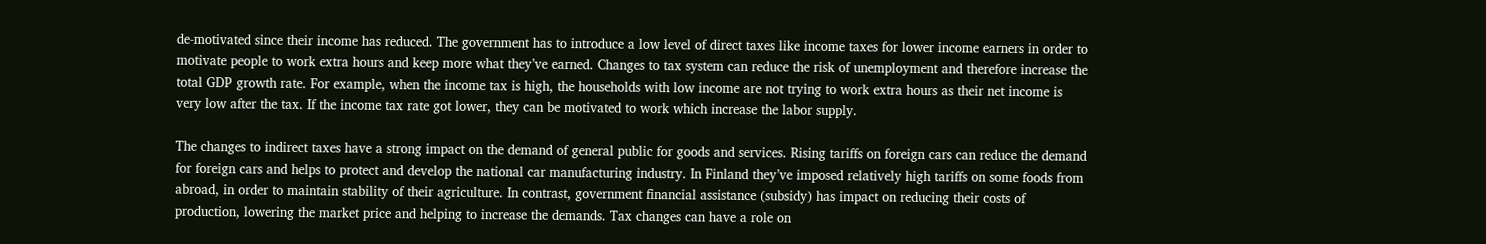de-motivated since their income has reduced. The government has to introduce a low level of direct taxes like income taxes for lower income earners in order to motivate people to work extra hours and keep more what they’ve earned. Changes to tax system can reduce the risk of unemployment and therefore increase the total GDP growth rate. For example, when the income tax is high, the households with low income are not trying to work extra hours as their net income is very low after the tax. If the income tax rate got lower, they can be motivated to work which increase the labor supply.

The changes to indirect taxes have a strong impact on the demand of general public for goods and services. Rising tariffs on foreign cars can reduce the demand for foreign cars and helps to protect and develop the national car manufacturing industry. In Finland they’ve imposed relatively high tariffs on some foods from abroad, in order to maintain stability of their agriculture. In contrast, government financial assistance (subsidy) has impact on reducing their costs of production, lowering the market price and helping to increase the demands. Tax changes can have a role on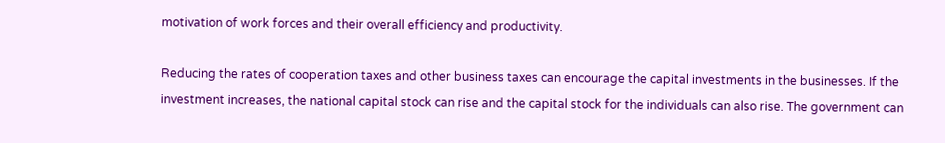motivation of work forces and their overall efficiency and productivity.

Reducing the rates of cooperation taxes and other business taxes can encourage the capital investments in the businesses. If the investment increases, the national capital stock can rise and the capital stock for the individuals can also rise. The government can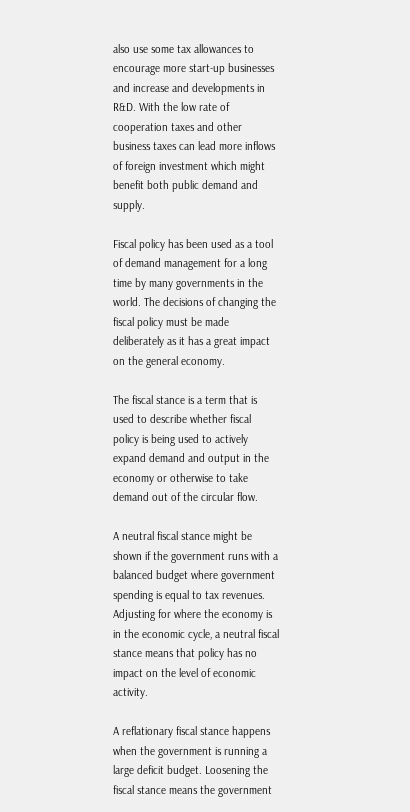also use some tax allowances to encourage more start-up businesses and increase and developments in R&D. With the low rate of cooperation taxes and other business taxes can lead more inflows of foreign investment which might benefit both public demand and supply.

Fiscal policy has been used as a tool of demand management for a long time by many governments in the world. The decisions of changing the fiscal policy must be made deliberately as it has a great impact on the general economy.

The fiscal stance is a term that is used to describe whether fiscal policy is being used to actively expand demand and output in the economy or otherwise to take demand out of the circular flow.

A neutral fiscal stance might be shown if the government runs with a balanced budget where government spending is equal to tax revenues. Adjusting for where the economy is in the economic cycle, a neutral fiscal stance means that policy has no impact on the level of economic activity.

A reflationary fiscal stance happens when the government is running a large deficit budget. Loosening the fiscal stance means the government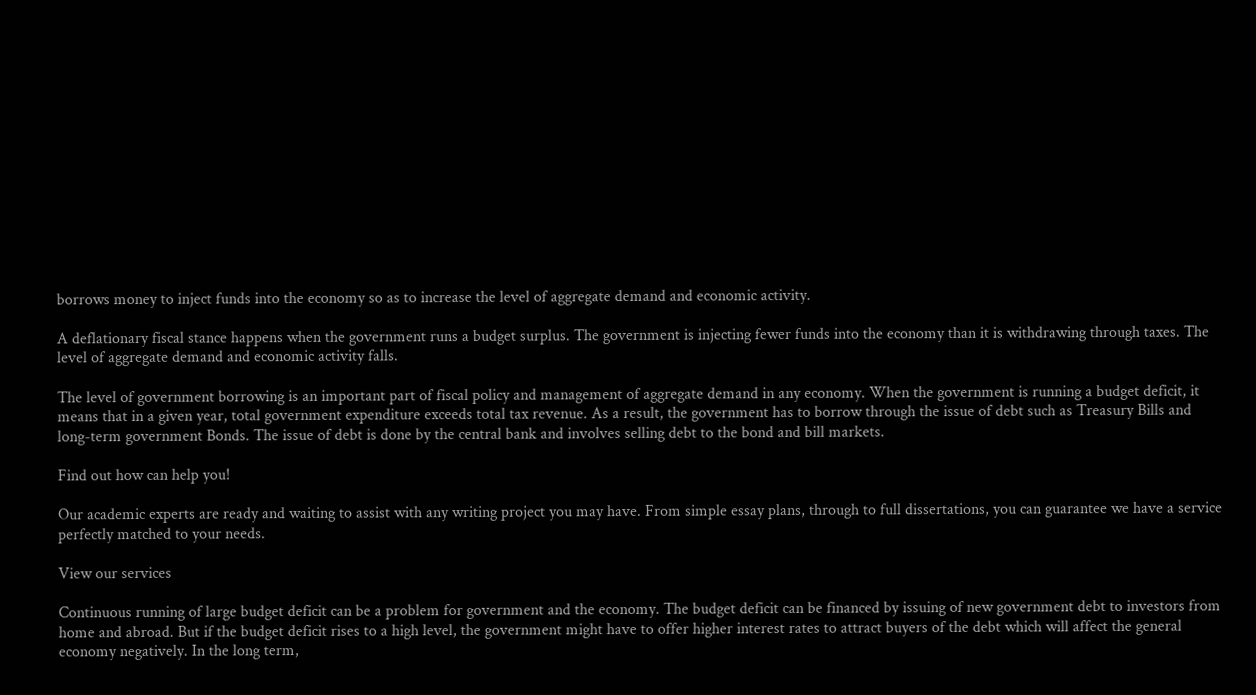borrows money to inject funds into the economy so as to increase the level of aggregate demand and economic activity.

A deflationary fiscal stance happens when the government runs a budget surplus. The government is injecting fewer funds into the economy than it is withdrawing through taxes. The level of aggregate demand and economic activity falls.

The level of government borrowing is an important part of fiscal policy and management of aggregate demand in any economy. When the government is running a budget deficit, it means that in a given year, total government expenditure exceeds total tax revenue. As a result, the government has to borrow through the issue of debt such as Treasury Bills and long-term government Bonds. The issue of debt is done by the central bank and involves selling debt to the bond and bill markets.

Find out how can help you!

Our academic experts are ready and waiting to assist with any writing project you may have. From simple essay plans, through to full dissertations, you can guarantee we have a service perfectly matched to your needs.

View our services

Continuous running of large budget deficit can be a problem for government and the economy. The budget deficit can be financed by issuing of new government debt to investors from home and abroad. But if the budget deficit rises to a high level, the government might have to offer higher interest rates to attract buyers of the debt which will affect the general economy negatively. In the long term,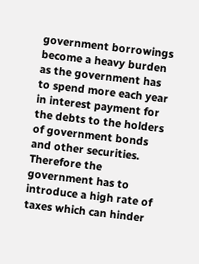government borrowings become a heavy burden as the government has to spend more each year in interest payment for the debts to the holders of government bonds and other securities. Therefore the government has to introduce a high rate of taxes which can hinder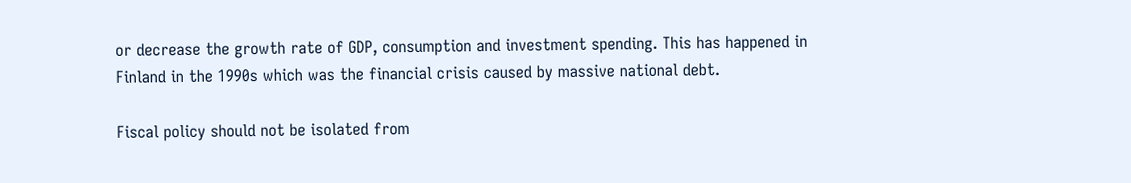or decrease the growth rate of GDP, consumption and investment spending. This has happened in Finland in the 1990s which was the financial crisis caused by massive national debt.

Fiscal policy should not be isolated from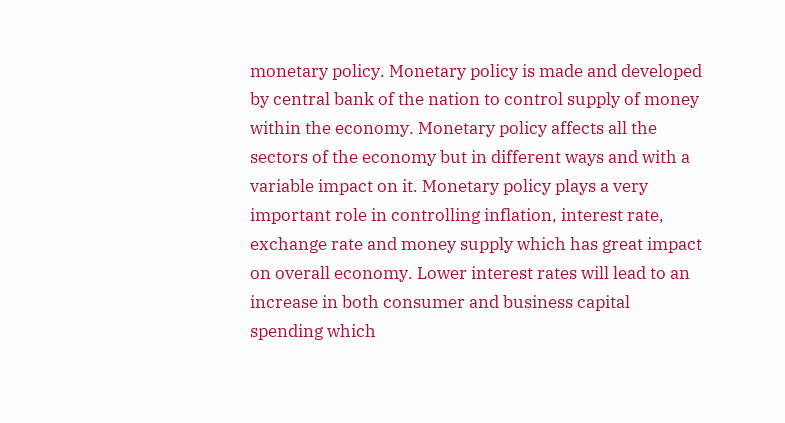monetary policy. Monetary policy is made and developed by central bank of the nation to control supply of money within the economy. Monetary policy affects all the sectors of the economy but in different ways and with a variable impact on it. Monetary policy plays a very important role in controlling inflation, interest rate, exchange rate and money supply which has great impact on overall economy. Lower interest rates will lead to an increase in both consumer and business capital spending which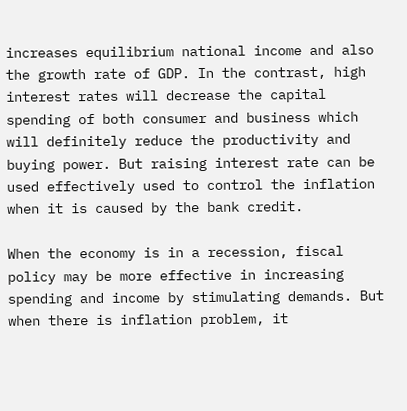increases equilibrium national income and also the growth rate of GDP. In the contrast, high interest rates will decrease the capital spending of both consumer and business which will definitely reduce the productivity and buying power. But raising interest rate can be used effectively used to control the inflation when it is caused by the bank credit.

When the economy is in a recession, fiscal policy may be more effective in increasing spending and income by stimulating demands. But when there is inflation problem, it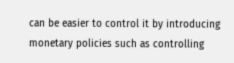can be easier to control it by introducing monetary policies such as controlling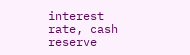interest rate, cash reserve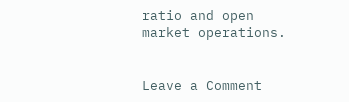ratio and open market operations.


Leave a Comment